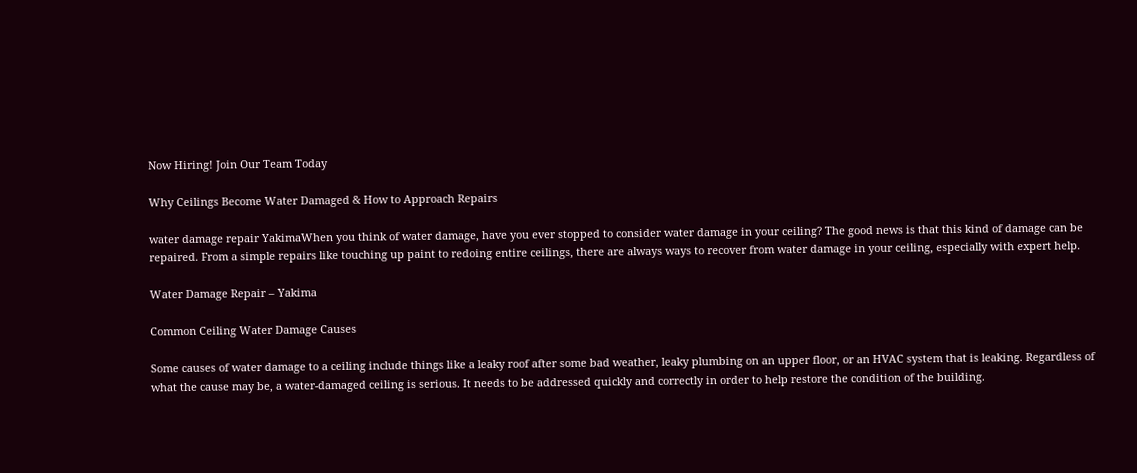Now Hiring! Join Our Team Today

Why Ceilings Become Water Damaged & How to Approach Repairs

water damage repair YakimaWhen you think of water damage, have you ever stopped to consider water damage in your ceiling? The good news is that this kind of damage can be repaired. From a simple repairs like touching up paint to redoing entire ceilings, there are always ways to recover from water damage in your ceiling, especially with expert help.

Water Damage Repair – Yakima

Common Ceiling Water Damage Causes

Some causes of water damage to a ceiling include things like a leaky roof after some bad weather, leaky plumbing on an upper floor, or an HVAC system that is leaking. Regardless of what the cause may be, a water-damaged ceiling is serious. It needs to be addressed quickly and correctly in order to help restore the condition of the building.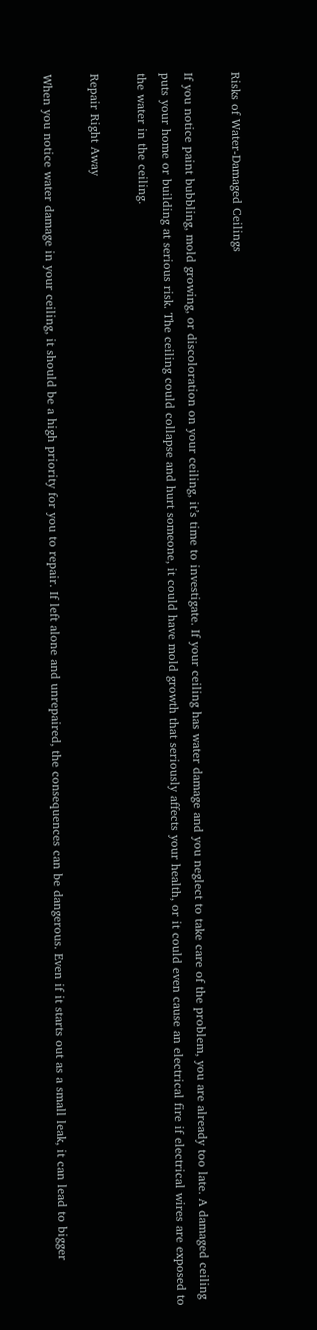Risks of Water-Damaged Ceilings

If you notice paint bubbling, mold growing, or discoloration on your ceiling, it’s time to investigate. If your ceiling has water damage and you neglect to take care of the problem, you are already too late. A damaged ceiling puts your home or building at serious risk. The ceiling could collapse and hurt someone, it could have mold growth that seriously affects your health, or it could even cause an electrical fire if electrical wires are exposed to the water in the ceiling.

Repair Right Away

When you notice water damage in your ceiling, it should be a high priority for you to repair. If left alone and unrepaired, the consequences can be dangerous. Even if it starts out as a small leak, it can lead to bigger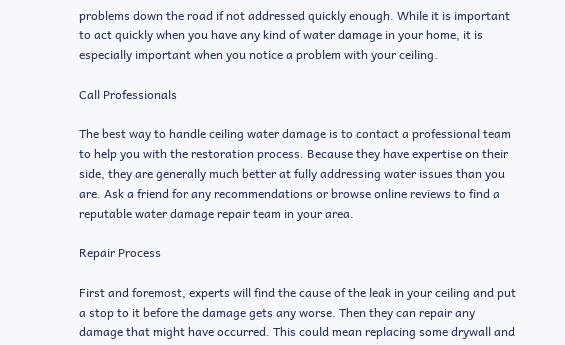problems down the road if not addressed quickly enough. While it is important to act quickly when you have any kind of water damage in your home, it is especially important when you notice a problem with your ceiling.

Call Professionals

The best way to handle ceiling water damage is to contact a professional team to help you with the restoration process. Because they have expertise on their side, they are generally much better at fully addressing water issues than you are. Ask a friend for any recommendations or browse online reviews to find a reputable water damage repair team in your area.

Repair Process

First and foremost, experts will find the cause of the leak in your ceiling and put a stop to it before the damage gets any worse. Then they can repair any damage that might have occurred. This could mean replacing some drywall and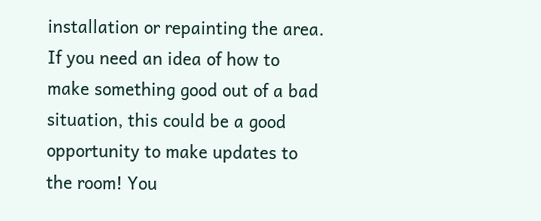installation or repainting the area. If you need an idea of how to make something good out of a bad situation, this could be a good opportunity to make updates to the room! You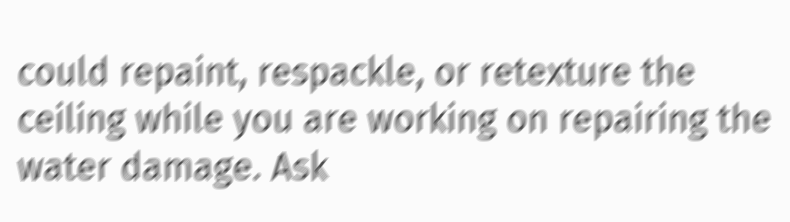could repaint, respackle, or retexture the ceiling while you are working on repairing the water damage. Ask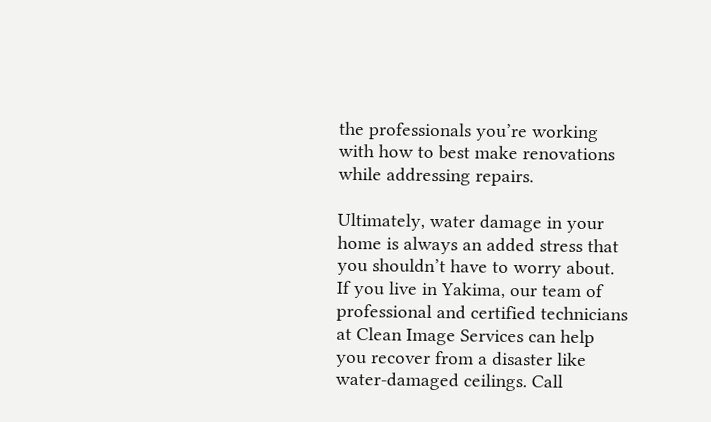the professionals you’re working with how to best make renovations while addressing repairs.

Ultimately, water damage in your home is always an added stress that you shouldn’t have to worry about. If you live in Yakima, our team of professional and certified technicians at Clean Image Services can help you recover from a disaster like water-damaged ceilings. Call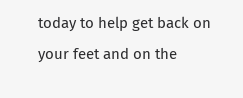today to help get back on your feet and on the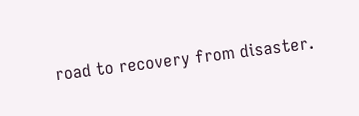road to recovery from disaster.